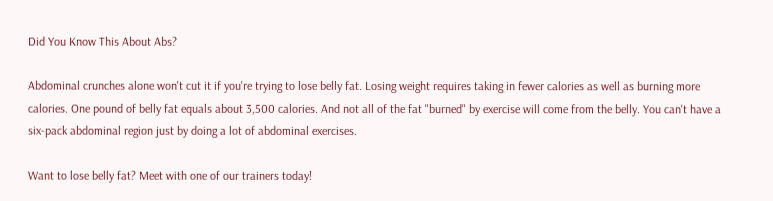Did You Know This About Abs?

Abdominal crunches alone won't cut it if you're trying to lose belly fat. Losing weight requires taking in fewer calories as well as burning more calories. One pound of belly fat equals about 3,500 calories. And not all of the fat "burned" by exercise will come from the belly. You can't have a six-pack abdominal region just by doing a lot of abdominal exercises.

Want to lose belly fat? Meet with one of our trainers today!